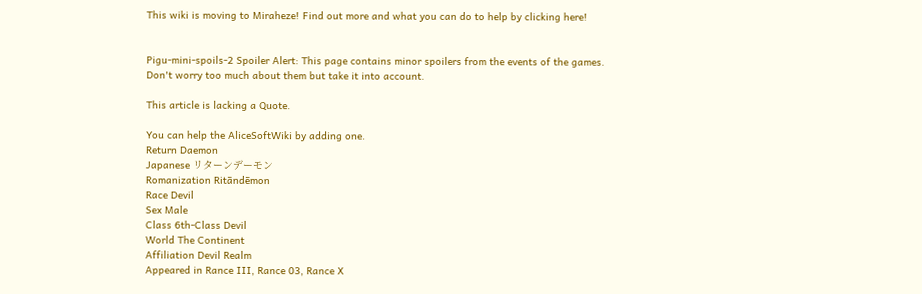This wiki is moving to Miraheze! Find out more and what you can do to help by clicking here!


Pigu-mini-spoils-2 Spoiler Alert: This page contains minor spoilers from the events of the games.
Don't worry too much about them but take it into account.

This article is lacking a Quote.

You can help the AliceSoftWiki by adding one.
Return Daemon
Japanese リターンデーモン
Romanization Ritāndēmon
Race Devil
Sex Male
Class 6th-Class Devil
World The Continent
Affiliation Devil Realm
Appeared in Rance III, Rance 03, Rance X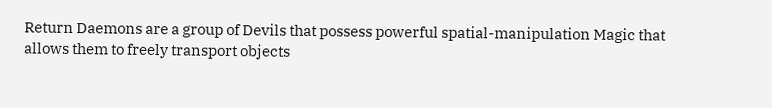Return Daemons are a group of Devils that possess powerful spatial-manipulation Magic that allows them to freely transport objects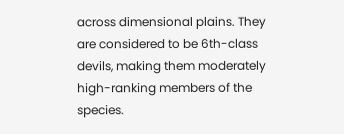across dimensional plains. They are considered to be 6th-class devils, making them moderately high-ranking members of the species.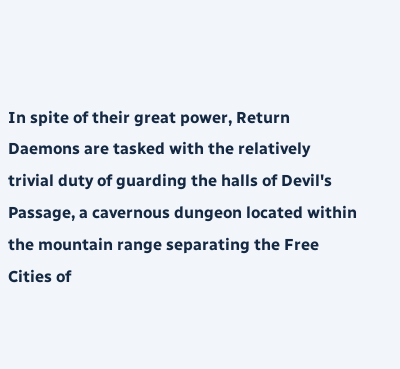In spite of their great power, Return Daemons are tasked with the relatively trivial duty of guarding the halls of Devil's Passage, a cavernous dungeon located within the mountain range separating the Free Cities of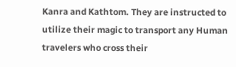Kanra and Kathtom. They are instructed to utilize their magic to transport any Human travelers who cross their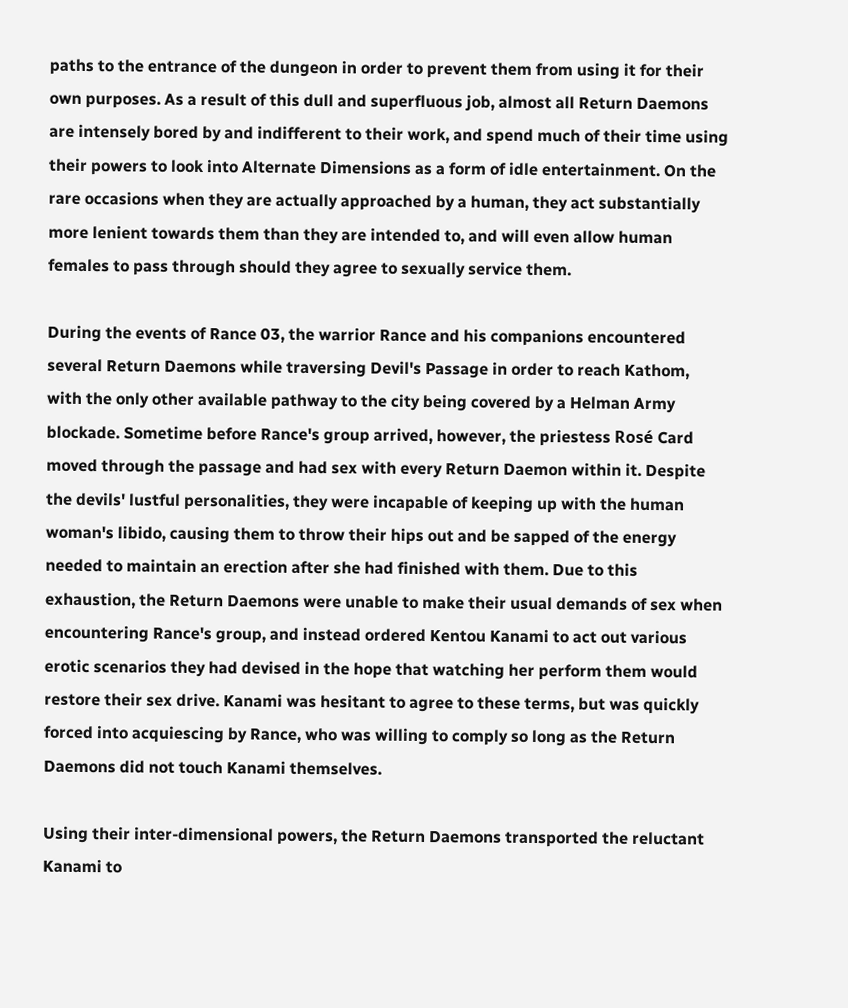paths to the entrance of the dungeon in order to prevent them from using it for their own purposes. As a result of this dull and superfluous job, almost all Return Daemons are intensely bored by and indifferent to their work, and spend much of their time using their powers to look into Alternate Dimensions as a form of idle entertainment. On the rare occasions when they are actually approached by a human, they act substantially more lenient towards them than they are intended to, and will even allow human females to pass through should they agree to sexually service them.

During the events of Rance 03, the warrior Rance and his companions encountered several Return Daemons while traversing Devil's Passage in order to reach Kathom, with the only other available pathway to the city being covered by a Helman Army blockade. Sometime before Rance's group arrived, however, the priestess Rosé Card moved through the passage and had sex with every Return Daemon within it. Despite the devils' lustful personalities, they were incapable of keeping up with the human woman's libido, causing them to throw their hips out and be sapped of the energy needed to maintain an erection after she had finished with them. Due to this exhaustion, the Return Daemons were unable to make their usual demands of sex when encountering Rance's group, and instead ordered Kentou Kanami to act out various erotic scenarios they had devised in the hope that watching her perform them would restore their sex drive. Kanami was hesitant to agree to these terms, but was quickly forced into acquiescing by Rance, who was willing to comply so long as the Return Daemons did not touch Kanami themselves.

Using their inter-dimensional powers, the Return Daemons transported the reluctant Kanami to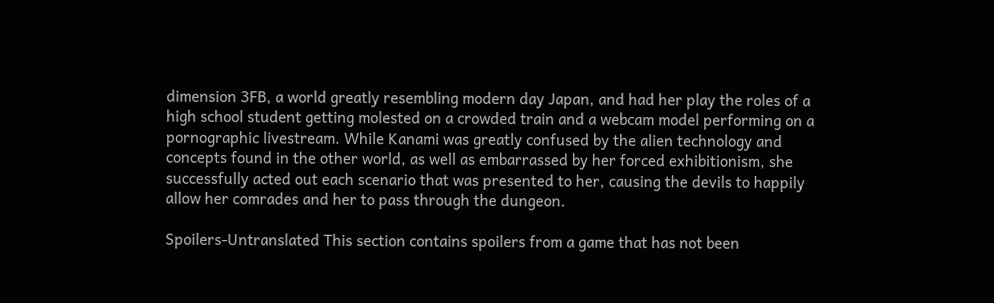dimension 3FB, a world greatly resembling modern day Japan, and had her play the roles of a high school student getting molested on a crowded train and a webcam model performing on a pornographic livestream. While Kanami was greatly confused by the alien technology and concepts found in the other world, as well as embarrassed by her forced exhibitionism, she successfully acted out each scenario that was presented to her, causing the devils to happily allow her comrades and her to pass through the dungeon.

Spoilers-Untranslated This section contains spoilers from a game that has not been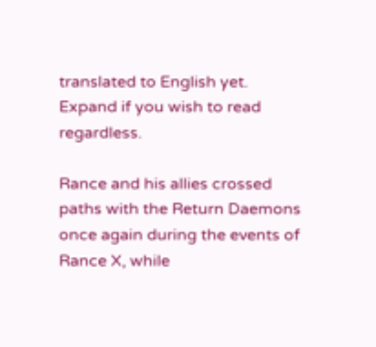translated to English yet.
Expand if you wish to read regardless.

Rance and his allies crossed paths with the Return Daemons once again during the events of Rance X, while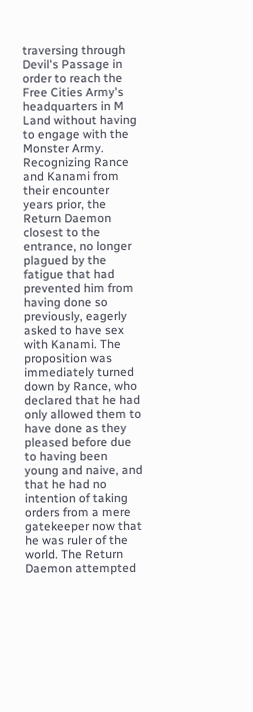traversing through Devil's Passage in order to reach the Free Cities Army's headquarters in M Land without having to engage with the Monster Army. Recognizing Rance and Kanami from their encounter years prior, the Return Daemon closest to the entrance, no longer plagued by the fatigue that had prevented him from having done so previously, eagerly asked to have sex with Kanami. The proposition was immediately turned down by Rance, who declared that he had only allowed them to have done as they pleased before due to having been young and naive, and that he had no intention of taking orders from a mere gatekeeper now that he was ruler of the world. The Return Daemon attempted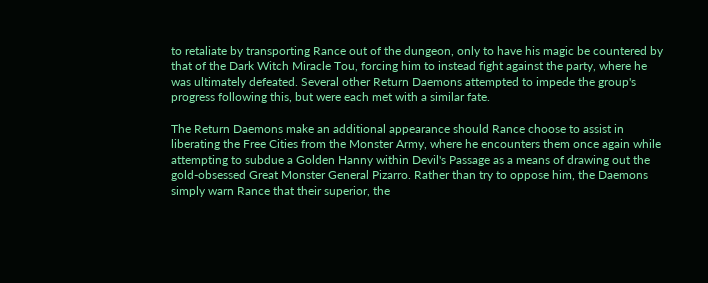to retaliate by transporting Rance out of the dungeon, only to have his magic be countered by that of the Dark Witch Miracle Tou, forcing him to instead fight against the party, where he was ultimately defeated. Several other Return Daemons attempted to impede the group's progress following this, but were each met with a similar fate.

The Return Daemons make an additional appearance should Rance choose to assist in liberating the Free Cities from the Monster Army, where he encounters them once again while attempting to subdue a Golden Hanny within Devil's Passage as a means of drawing out the gold-obsessed Great Monster General Pizarro. Rather than try to oppose him, the Daemons simply warn Rance that their superior, the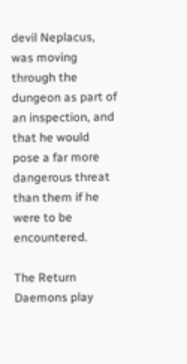devil Neplacus, was moving through the dungeon as part of an inspection, and that he would pose a far more dangerous threat than them if he were to be encountered.

The Return Daemons play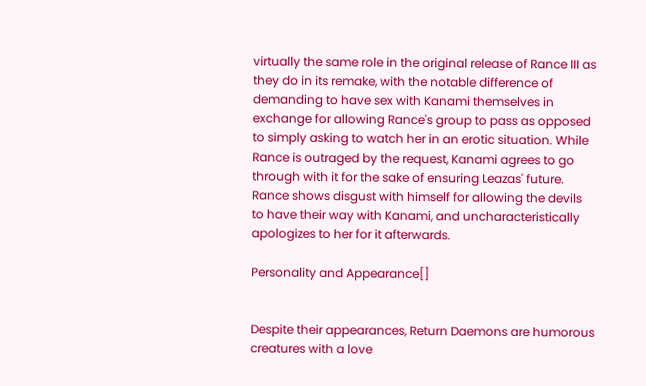virtually the same role in the original release of Rance III as they do in its remake, with the notable difference of demanding to have sex with Kanami themselves in exchange for allowing Rance's group to pass as opposed to simply asking to watch her in an erotic situation. While Rance is outraged by the request, Kanami agrees to go through with it for the sake of ensuring Leazas' future. Rance shows disgust with himself for allowing the devils to have their way with Kanami, and uncharacteristically apologizes to her for it afterwards.

Personality and Appearance[]


Despite their appearances, Return Daemons are humorous creatures with a love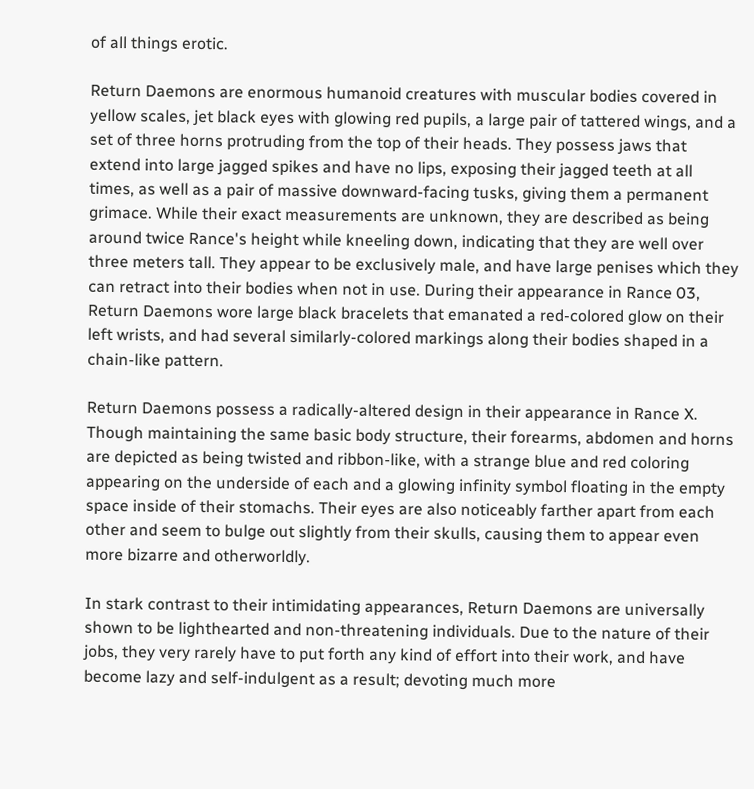of all things erotic.

Return Daemons are enormous humanoid creatures with muscular bodies covered in yellow scales, jet black eyes with glowing red pupils, a large pair of tattered wings, and a set of three horns protruding from the top of their heads. They possess jaws that extend into large jagged spikes and have no lips, exposing their jagged teeth at all times, as well as a pair of massive downward-facing tusks, giving them a permanent grimace. While their exact measurements are unknown, they are described as being around twice Rance's height while kneeling down, indicating that they are well over three meters tall. They appear to be exclusively male, and have large penises which they can retract into their bodies when not in use. During their appearance in Rance 03, Return Daemons wore large black bracelets that emanated a red-colored glow on their left wrists, and had several similarly-colored markings along their bodies shaped in a chain-like pattern.

Return Daemons possess a radically-altered design in their appearance in Rance X. Though maintaining the same basic body structure, their forearms, abdomen and horns are depicted as being twisted and ribbon-like, with a strange blue and red coloring appearing on the underside of each and a glowing infinity symbol floating in the empty space inside of their stomachs. Their eyes are also noticeably farther apart from each other and seem to bulge out slightly from their skulls, causing them to appear even more bizarre and otherworldly.

In stark contrast to their intimidating appearances, Return Daemons are universally shown to be lighthearted and non-threatening individuals. Due to the nature of their jobs, they very rarely have to put forth any kind of effort into their work, and have become lazy and self-indulgent as a result; devoting much more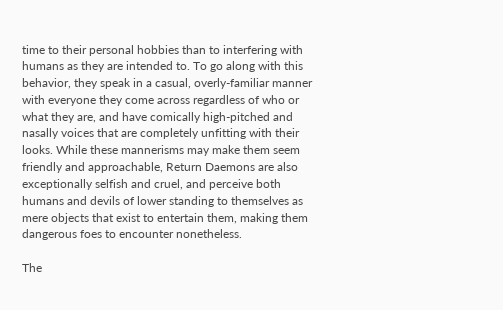time to their personal hobbies than to interfering with humans as they are intended to. To go along with this behavior, they speak in a casual, overly-familiar manner with everyone they come across regardless of who or what they are, and have comically high-pitched and nasally voices that are completely unfitting with their looks. While these mannerisms may make them seem friendly and approachable, Return Daemons are also exceptionally selfish and cruel, and perceive both humans and devils of lower standing to themselves as mere objects that exist to entertain them, making them dangerous foes to encounter nonetheless.

The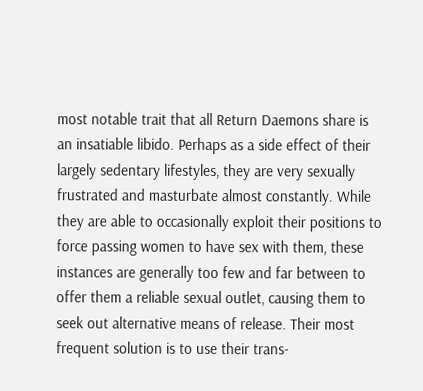most notable trait that all Return Daemons share is an insatiable libido. Perhaps as a side effect of their largely sedentary lifestyles, they are very sexually frustrated and masturbate almost constantly. While they are able to occasionally exploit their positions to force passing women to have sex with them, these instances are generally too few and far between to offer them a reliable sexual outlet, causing them to seek out alternative means of release. Their most frequent solution is to use their trans-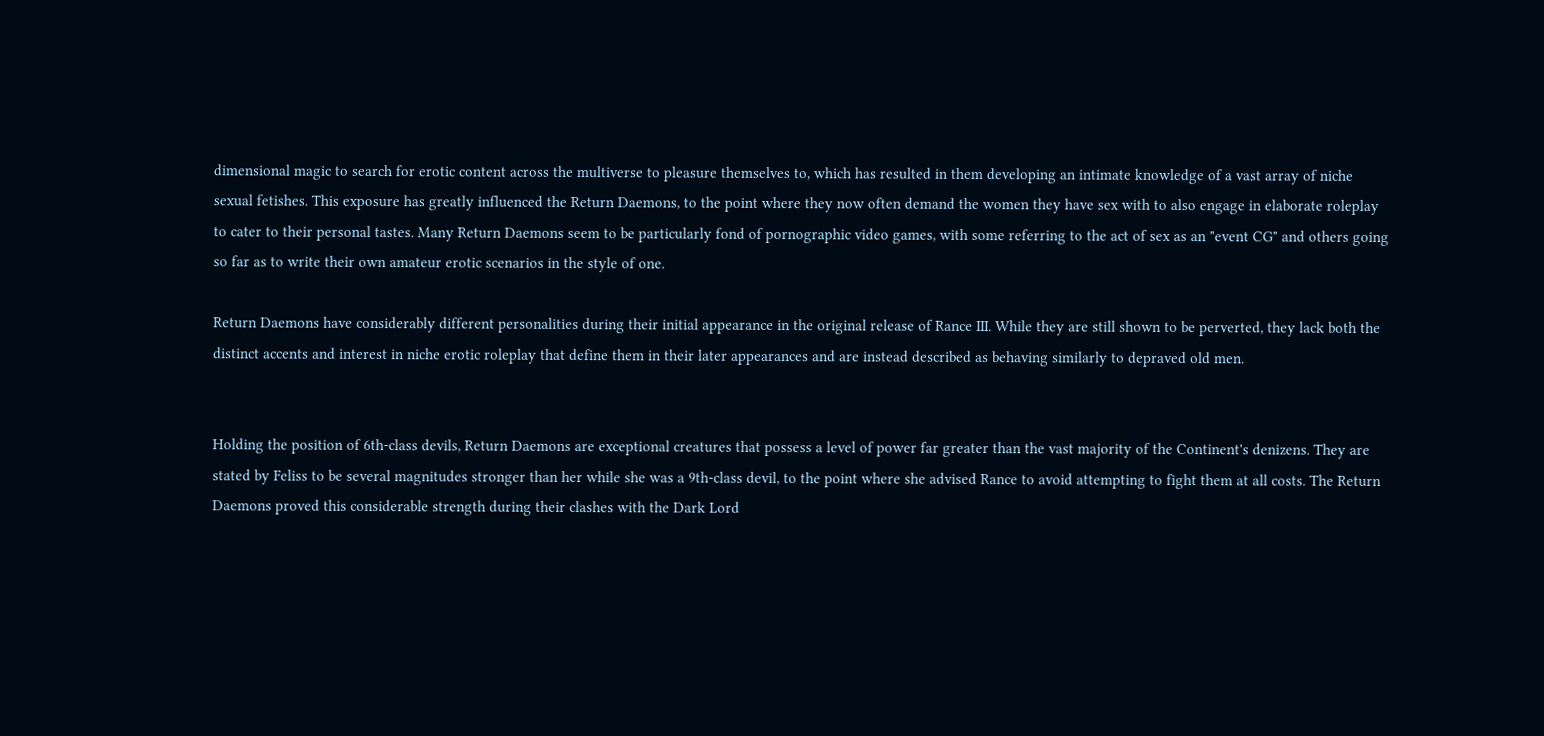dimensional magic to search for erotic content across the multiverse to pleasure themselves to, which has resulted in them developing an intimate knowledge of a vast array of niche sexual fetishes. This exposure has greatly influenced the Return Daemons, to the point where they now often demand the women they have sex with to also engage in elaborate roleplay to cater to their personal tastes. Many Return Daemons seem to be particularly fond of pornographic video games, with some referring to the act of sex as an "event CG" and others going so far as to write their own amateur erotic scenarios in the style of one.

Return Daemons have considerably different personalities during their initial appearance in the original release of Rance III. While they are still shown to be perverted, they lack both the distinct accents and interest in niche erotic roleplay that define them in their later appearances and are instead described as behaving similarly to depraved old men.


Holding the position of 6th-class devils, Return Daemons are exceptional creatures that possess a level of power far greater than the vast majority of the Continent's denizens. They are stated by Feliss to be several magnitudes stronger than her while she was a 9th-class devil, to the point where she advised Rance to avoid attempting to fight them at all costs. The Return Daemons proved this considerable strength during their clashes with the Dark Lord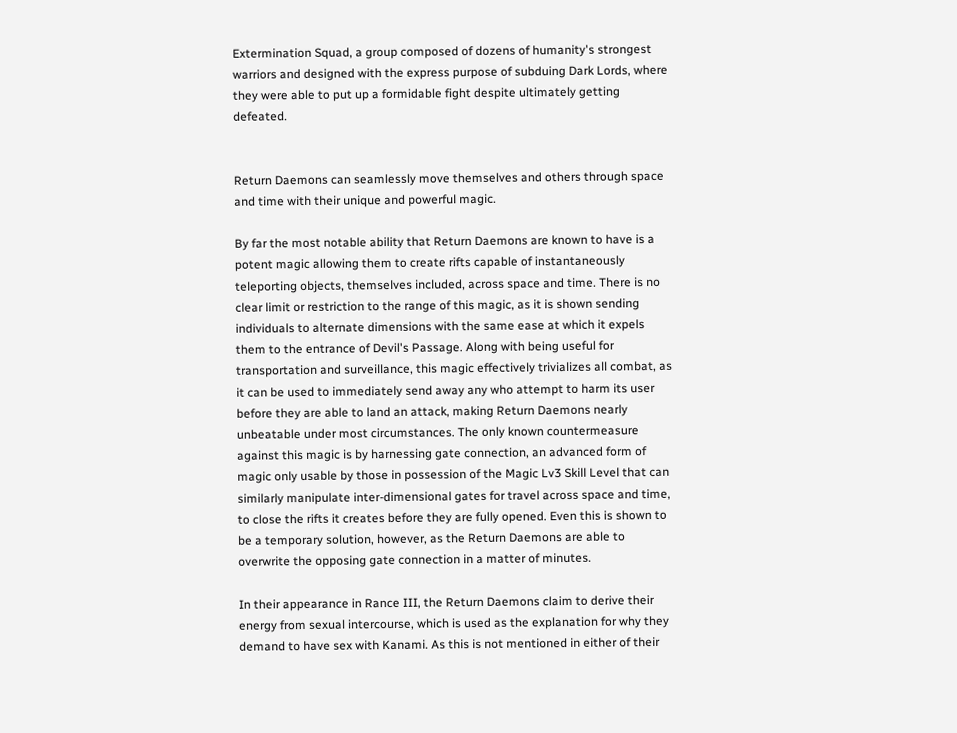Extermination Squad, a group composed of dozens of humanity's strongest warriors and designed with the express purpose of subduing Dark Lords, where they were able to put up a formidable fight despite ultimately getting defeated.


Return Daemons can seamlessly move themselves and others through space and time with their unique and powerful magic.

By far the most notable ability that Return Daemons are known to have is a potent magic allowing them to create rifts capable of instantaneously teleporting objects, themselves included, across space and time. There is no clear limit or restriction to the range of this magic, as it is shown sending individuals to alternate dimensions with the same ease at which it expels them to the entrance of Devil's Passage. Along with being useful for transportation and surveillance, this magic effectively trivializes all combat, as it can be used to immediately send away any who attempt to harm its user before they are able to land an attack, making Return Daemons nearly unbeatable under most circumstances. The only known countermeasure against this magic is by harnessing gate connection, an advanced form of magic only usable by those in possession of the Magic Lv3 Skill Level that can similarly manipulate inter-dimensional gates for travel across space and time, to close the rifts it creates before they are fully opened. Even this is shown to be a temporary solution, however, as the Return Daemons are able to overwrite the opposing gate connection in a matter of minutes.

In their appearance in Rance III, the Return Daemons claim to derive their energy from sexual intercourse, which is used as the explanation for why they demand to have sex with Kanami. As this is not mentioned in either of their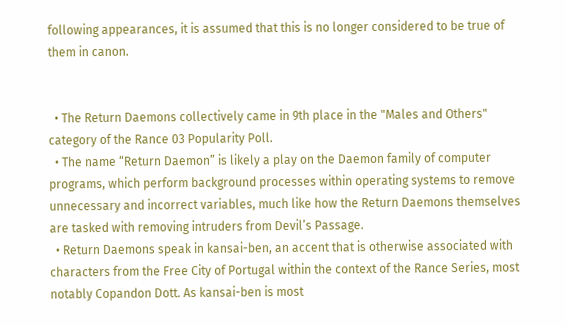following appearances, it is assumed that this is no longer considered to be true of them in canon.


  • The Return Daemons collectively came in 9th place in the "Males and Others" category of the Rance 03 Popularity Poll.
  • The name “Return Daemon” is likely a play on the Daemon family of computer programs, which perform background processes within operating systems to remove unnecessary and incorrect variables, much like how the Return Daemons themselves are tasked with removing intruders from Devil’s Passage.
  • Return Daemons speak in kansai-ben, an accent that is otherwise associated with characters from the Free City of Portugal within the context of the Rance Series, most notably Copandon Dott. As kansai-ben is most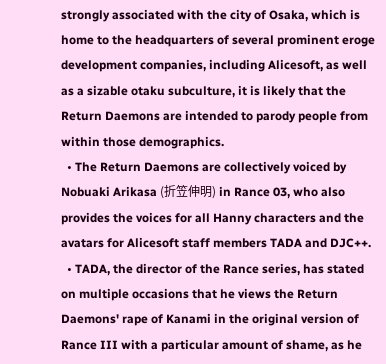strongly associated with the city of Osaka, which is home to the headquarters of several prominent eroge development companies, including Alicesoft, as well as a sizable otaku subculture, it is likely that the Return Daemons are intended to parody people from within those demographics.
  • The Return Daemons are collectively voiced by Nobuaki Arikasa (折笠伸明) in Rance 03, who also provides the voices for all Hanny characters and the avatars for Alicesoft staff members TADA and DJC++.
  • TADA, the director of the Rance series, has stated on multiple occasions that he views the Return Daemons' rape of Kanami in the original version of Rance III with a particular amount of shame, as he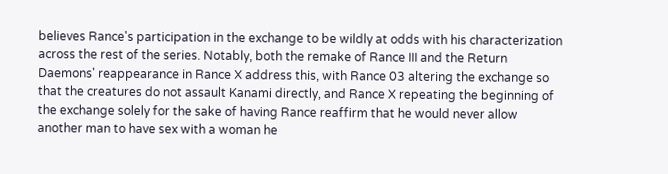believes Rance's participation in the exchange to be wildly at odds with his characterization across the rest of the series. Notably, both the remake of Rance III and the Return Daemons' reappearance in Rance X address this, with Rance 03 altering the exchange so that the creatures do not assault Kanami directly, and Rance X repeating the beginning of the exchange solely for the sake of having Rance reaffirm that he would never allow another man to have sex with a woman he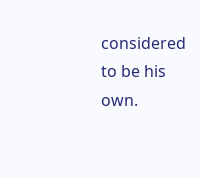considered to be his own.